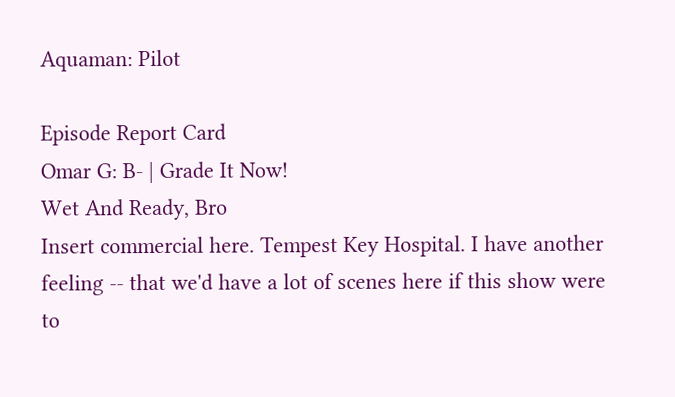Aquaman: Pilot

Episode Report Card
Omar G: B- | Grade It Now!
Wet And Ready, Bro
Insert commercial here. Tempest Key Hospital. I have another feeling -- that we'd have a lot of scenes here if this show were to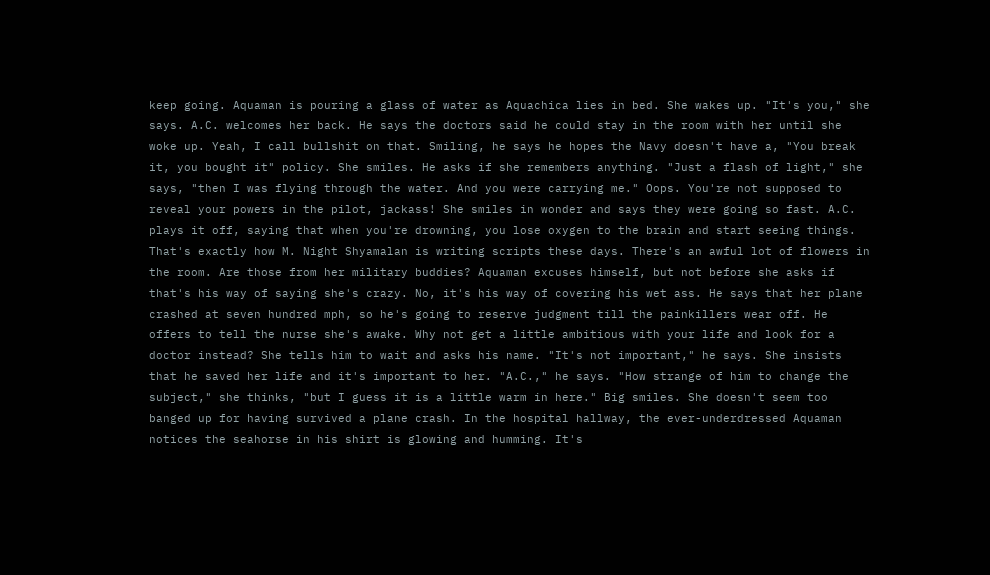keep going. Aquaman is pouring a glass of water as Aquachica lies in bed. She wakes up. "It's you," she says. A.C. welcomes her back. He says the doctors said he could stay in the room with her until she woke up. Yeah, I call bullshit on that. Smiling, he says he hopes the Navy doesn't have a, "You break it, you bought it" policy. She smiles. He asks if she remembers anything. "Just a flash of light," she says, "then I was flying through the water. And you were carrying me." Oops. You're not supposed to reveal your powers in the pilot, jackass! She smiles in wonder and says they were going so fast. A.C. plays it off, saying that when you're drowning, you lose oxygen to the brain and start seeing things. That's exactly how M. Night Shyamalan is writing scripts these days. There's an awful lot of flowers in the room. Are those from her military buddies? Aquaman excuses himself, but not before she asks if that's his way of saying she's crazy. No, it's his way of covering his wet ass. He says that her plane crashed at seven hundred mph, so he's going to reserve judgment till the painkillers wear off. He offers to tell the nurse she's awake. Why not get a little ambitious with your life and look for a doctor instead? She tells him to wait and asks his name. "It's not important," he says. She insists that he saved her life and it's important to her. "A.C.," he says. "How strange of him to change the subject," she thinks, "but I guess it is a little warm in here." Big smiles. She doesn't seem too banged up for having survived a plane crash. In the hospital hallway, the ever-underdressed Aquaman notices the seahorse in his shirt is glowing and humming. It's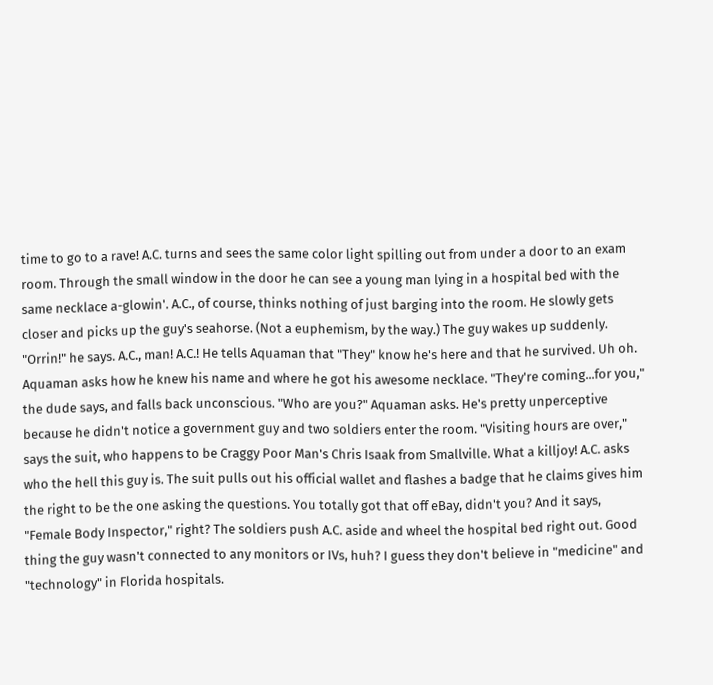time to go to a rave! A.C. turns and sees the same color light spilling out from under a door to an exam room. Through the small window in the door he can see a young man lying in a hospital bed with the same necklace a-glowin'. A.C., of course, thinks nothing of just barging into the room. He slowly gets closer and picks up the guy's seahorse. (Not a euphemism, by the way.) The guy wakes up suddenly. "Orrin!" he says. A.C., man! A.C.! He tells Aquaman that "They" know he's here and that he survived. Uh oh. Aquaman asks how he knew his name and where he got his awesome necklace. "They're coming...for you," the dude says, and falls back unconscious. "Who are you?" Aquaman asks. He's pretty unperceptive because he didn't notice a government guy and two soldiers enter the room. "Visiting hours are over," says the suit, who happens to be Craggy Poor Man's Chris Isaak from Smallville. What a killjoy! A.C. asks who the hell this guy is. The suit pulls out his official wallet and flashes a badge that he claims gives him the right to be the one asking the questions. You totally got that off eBay, didn't you? And it says, "Female Body Inspector," right? The soldiers push A.C. aside and wheel the hospital bed right out. Good thing the guy wasn't connected to any monitors or IVs, huh? I guess they don't believe in "medicine" and "technology" in Florida hospitals.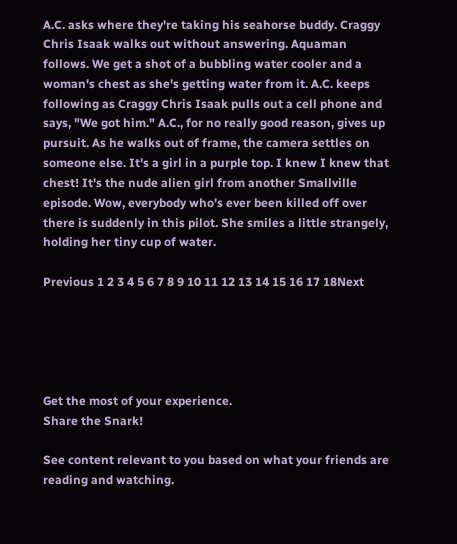A.C. asks where they're taking his seahorse buddy. Craggy Chris Isaak walks out without answering. Aquaman follows. We get a shot of a bubbling water cooler and a woman's chest as she's getting water from it. A.C. keeps following as Craggy Chris Isaak pulls out a cell phone and says, "We got him." A.C., for no really good reason, gives up pursuit. As he walks out of frame, the camera settles on someone else. It's a girl in a purple top. I knew I knew that chest! It's the nude alien girl from another Smallville episode. Wow, everybody who's ever been killed off over there is suddenly in this pilot. She smiles a little strangely, holding her tiny cup of water.

Previous 1 2 3 4 5 6 7 8 9 10 11 12 13 14 15 16 17 18Next





Get the most of your experience.
Share the Snark!

See content relevant to you based on what your friends are reading and watching.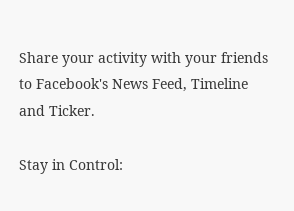Share your activity with your friends to Facebook's News Feed, Timeline and Ticker.

Stay in Control: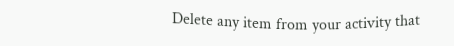Delete any item from your activity that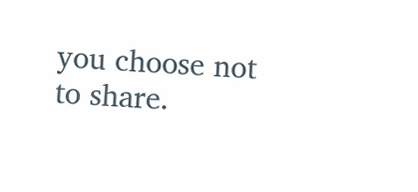you choose not to share.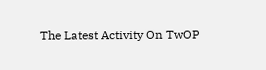The Latest Activity On TwOP